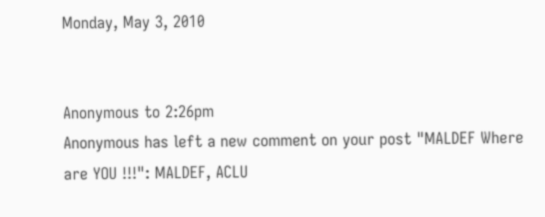Monday, May 3, 2010


Anonymous to 2:26pm
Anonymous has left a new comment on your post "MALDEF Where are YOU !!!": MALDEF, ACLU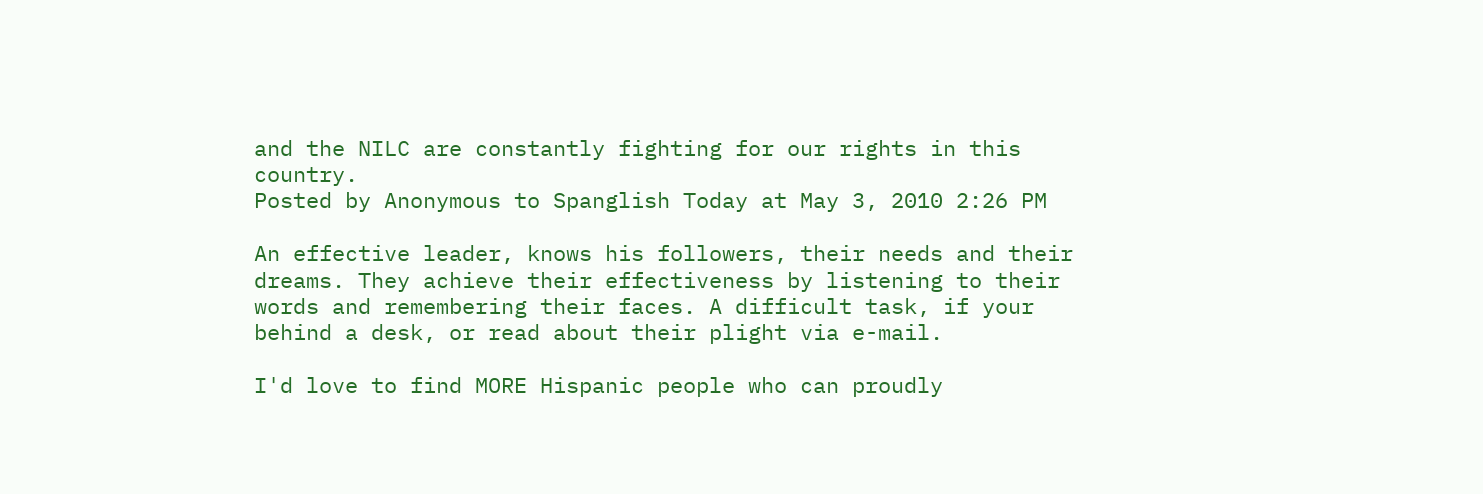and the NILC are constantly fighting for our rights in this country.
Posted by Anonymous to Spanglish Today at May 3, 2010 2:26 PM

An effective leader, knows his followers, their needs and their dreams. They achieve their effectiveness by listening to their words and remembering their faces. A difficult task, if your behind a desk, or read about their plight via e-mail.

I'd love to find MORE Hispanic people who can proudly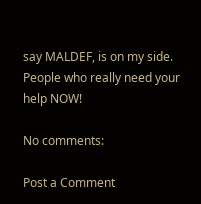say MALDEF, is on my side. People who really need your help NOW!

No comments:

Post a Comment